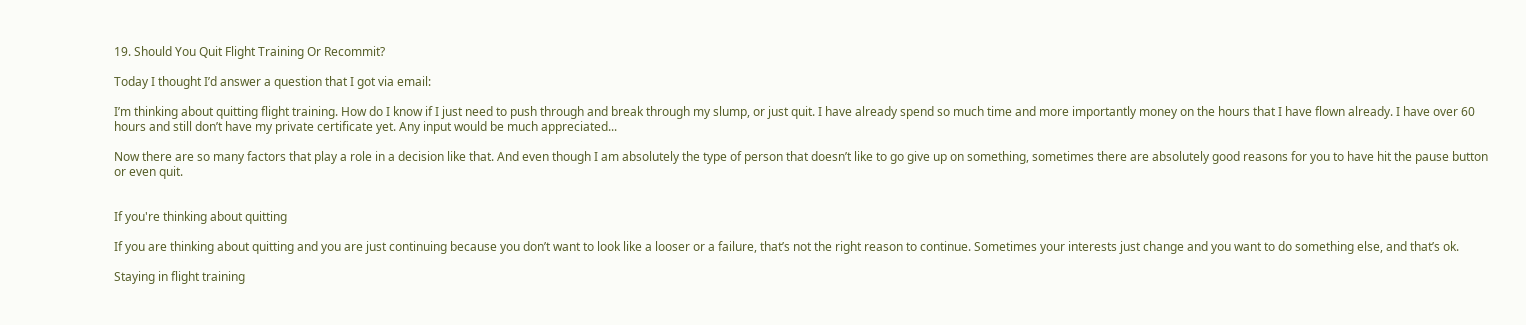19. Should You Quit Flight Training Or Recommit?

Today I thought I’d answer a question that I got via email:

I’m thinking about quitting flight training. How do I know if I just need to push through and break through my slump, or just quit. I have already spend so much time and more importantly money on the hours that I have flown already. I have over 60 hours and still don’t have my private certificate yet. Any input would be much appreciated...

Now there are so many factors that play a role in a decision like that. And even though I am absolutely the type of person that doesn’t like to go give up on something, sometimes there are absolutely good reasons for you to have hit the pause button or even quit.


If you're thinking about quitting

If you are thinking about quitting and you are just continuing because you don’t want to look like a looser or a failure, that’s not the right reason to continue. Sometimes your interests just change and you want to do something else, and that’s ok.

Staying in flight training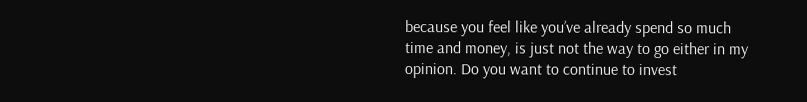because you feel like you’ve already spend so much time and money, is just not the way to go either in my opinion. Do you want to continue to invest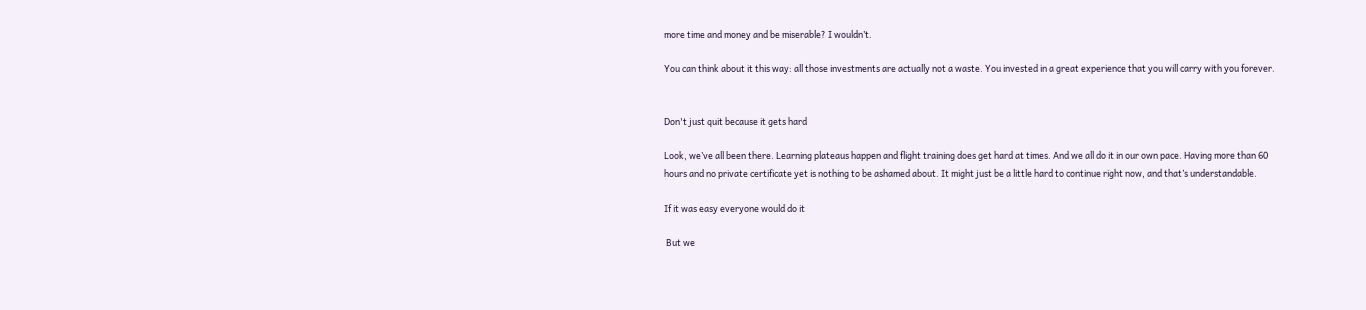more time and money and be miserable? I wouldn’t.

You can think about it this way: all those investments are actually not a waste. You invested in a great experience that you will carry with you forever.


Don't just quit because it gets hard

Look, we’ve all been there. Learning plateaus happen and flight training does get hard at times. And we all do it in our own pace. Having more than 60 hours and no private certificate yet is nothing to be ashamed about. It might just be a little hard to continue right now, and that’s understandable.

If it was easy everyone would do it

 But we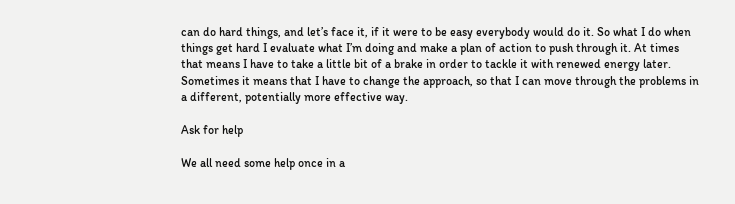can do hard things, and let’s face it, if it were to be easy everybody would do it. So what I do when things get hard I evaluate what I’m doing and make a plan of action to push through it. At times that means I have to take a little bit of a brake in order to tackle it with renewed energy later. Sometimes it means that I have to change the approach, so that I can move through the problems in a different, potentially more effective way.

Ask for help

We all need some help once in a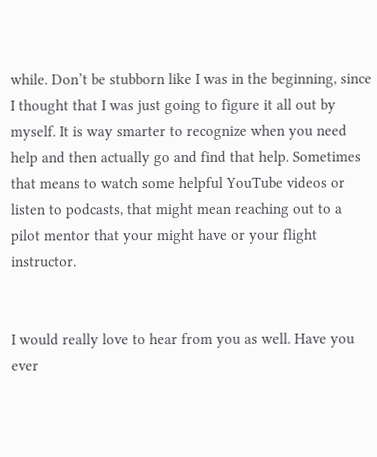while. Don’t be stubborn like I was in the beginning, since I thought that I was just going to figure it all out by myself. It is way smarter to recognize when you need help and then actually go and find that help. Sometimes that means to watch some helpful YouTube videos or listen to podcasts, that might mean reaching out to a pilot mentor that your might have or your flight instructor.


I would really love to hear from you as well. Have you ever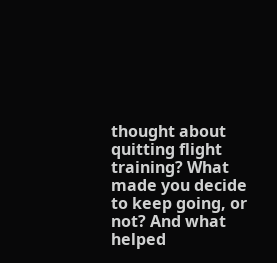thought about quitting flight training? What made you decide to keep going, or not? And what helped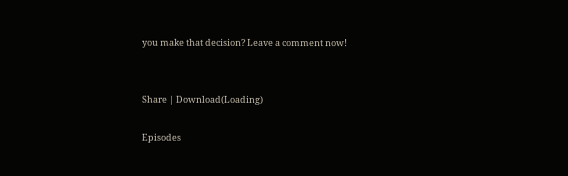you make that decision? Leave a comment now!


Share | Download(Loading)

Episodes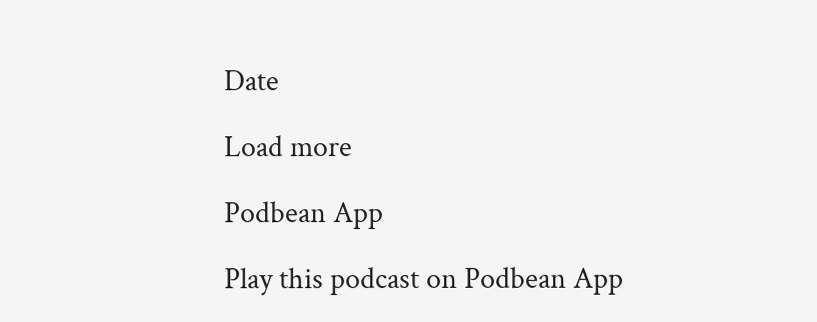Date

Load more

Podbean App

Play this podcast on Podbean App